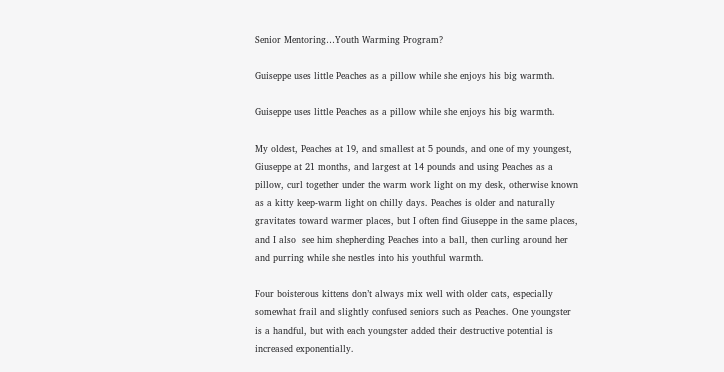Senior Mentoring…Youth Warming Program?

Guiseppe uses little Peaches as a pillow while she enjoys his big warmth.

Guiseppe uses little Peaches as a pillow while she enjoys his big warmth.

My oldest, Peaches at 19, and smallest at 5 pounds, and one of my youngest, Giuseppe at 21 months, and largest at 14 pounds and using Peaches as a pillow, curl together under the warm work light on my desk, otherwise known as a kitty keep-warm light on chilly days. Peaches is older and naturally gravitates toward warmer places, but I often find Giuseppe in the same places, and I also  see him shepherding Peaches into a ball, then curling around her and purring while she nestles into his youthful warmth.

Four boisterous kittens don’t always mix well with older cats, especially somewhat frail and slightly confused seniors such as Peaches. One youngster is a handful, but with each youngster added their destructive potential is increased exponentially.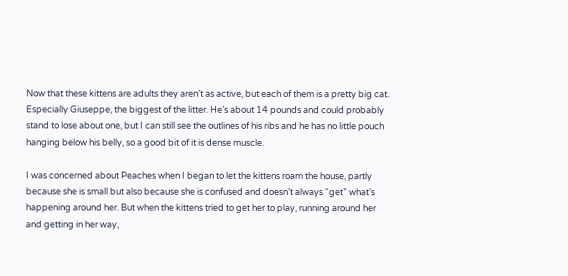Now that these kittens are adults they aren’t as active, but each of them is a pretty big cat. Especially Giuseppe, the biggest of the litter. He’s about 14 pounds and could probably stand to lose about one, but I can still see the outlines of his ribs and he has no little pouch hanging below his belly, so a good bit of it is dense muscle.

I was concerned about Peaches when I began to let the kittens roam the house, partly because she is small but also because she is confused and doesn’t always “get” what’s happening around her. But when the kittens tried to get her to play, running around her and getting in her way,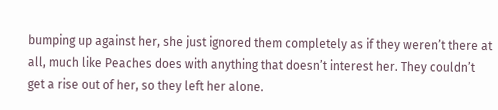bumping up against her, she just ignored them completely as if they weren’t there at all, much like Peaches does with anything that doesn’t interest her. They couldn’t get a rise out of her, so they left her alone.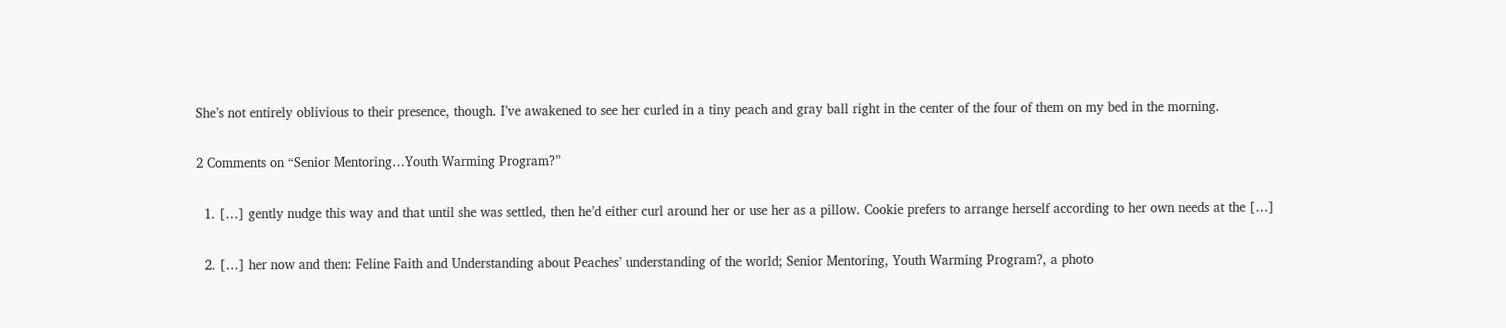She’s not entirely oblivious to their presence, though. I’ve awakened to see her curled in a tiny peach and gray ball right in the center of the four of them on my bed in the morning.

2 Comments on “Senior Mentoring…Youth Warming Program?”

  1. […] gently nudge this way and that until she was settled, then he’d either curl around her or use her as a pillow. Cookie prefers to arrange herself according to her own needs at the […]

  2. […] her now and then: Feline Faith and Understanding about Peaches’ understanding of the world; Senior Mentoring, Youth Warming Program?, a photo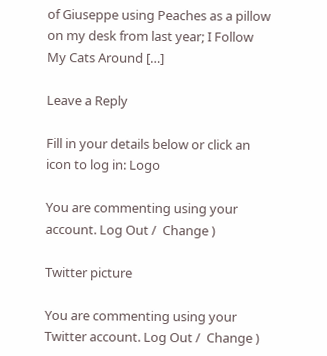of Giuseppe using Peaches as a pillow on my desk from last year; I Follow My Cats Around […]

Leave a Reply

Fill in your details below or click an icon to log in: Logo

You are commenting using your account. Log Out /  Change )

Twitter picture

You are commenting using your Twitter account. Log Out /  Change )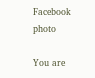Facebook photo

You are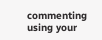commenting using your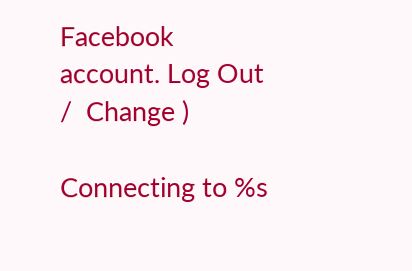Facebook account. Log Out /  Change )

Connecting to %s